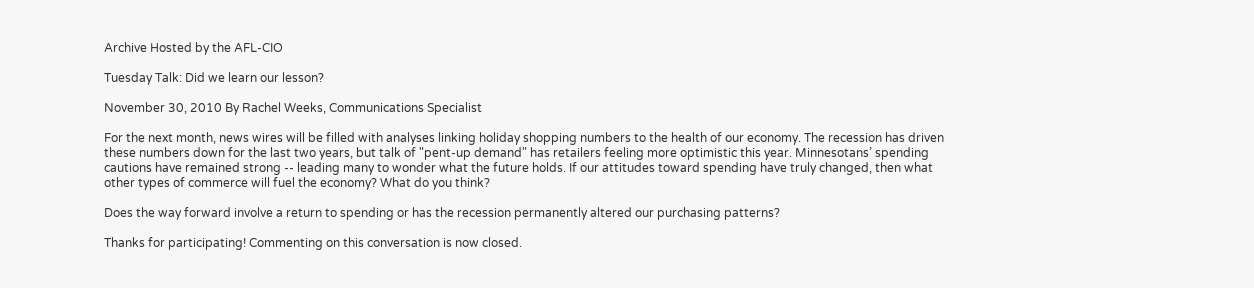Archive Hosted by the AFL-CIO

Tuesday Talk: Did we learn our lesson?

November 30, 2010 By Rachel Weeks, Communications Specialist

For the next month, news wires will be filled with analyses linking holiday shopping numbers to the health of our economy. The recession has driven these numbers down for the last two years, but talk of "pent-up demand" has retailers feeling more optimistic this year. Minnesotans’ spending cautions have remained strong -- leading many to wonder what the future holds. If our attitudes toward spending have truly changed, then what other types of commerce will fuel the economy? What do you think?

Does the way forward involve a return to spending or has the recession permanently altered our purchasing patterns?

Thanks for participating! Commenting on this conversation is now closed.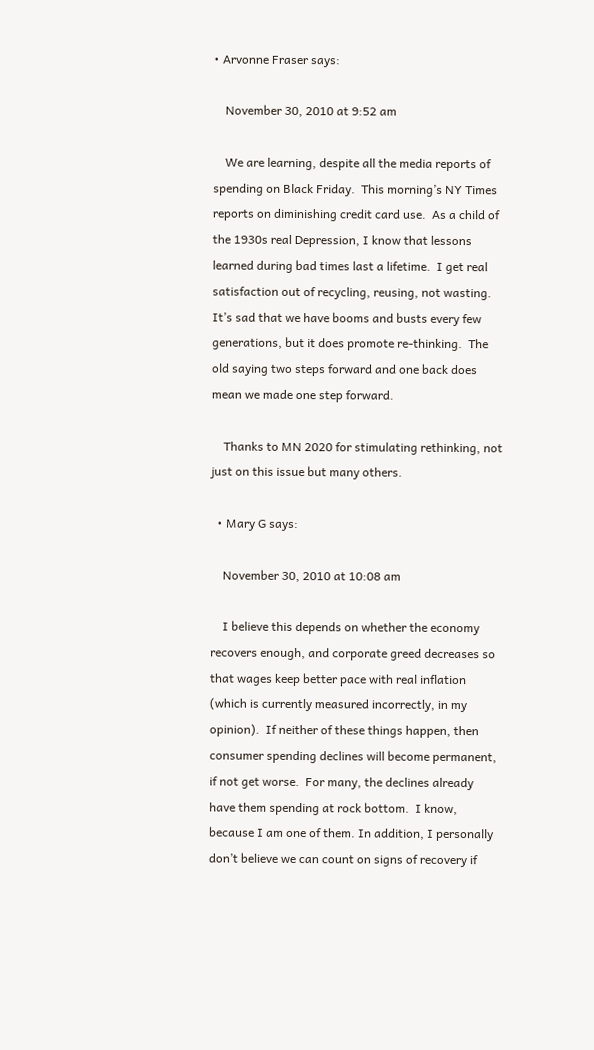• Arvonne Fraser says:

    November 30, 2010 at 9:52 am

    We are learning, despite all the media reports of spending on Black Friday.  This morning’s NY Times reports on diminishing credit card use.  As a child of the 1930s real Depression, I know that lessons learned during bad times last a lifetime.  I get real satisfaction out of recycling, reusing, not wasting.  It’s sad that we have booms and busts every few generations, but it does promote re-thinking.  The old saying two steps forward and one back does mean we made one step forward.

    Thanks to MN 2020 for stimulating rethinking, not just on this issue but many others.

  • Mary G says:

    November 30, 2010 at 10:08 am

    I believe this depends on whether the economy recovers enough, and corporate greed decreases so that wages keep better pace with real inflation (which is currently measured incorrectly, in my opinion).  If neither of these things happen, then consumer spending declines will become permanent, if not get worse.  For many, the declines already have them spending at rock bottom.  I know, because I am one of them. In addition, I personally don’t believe we can count on signs of recovery if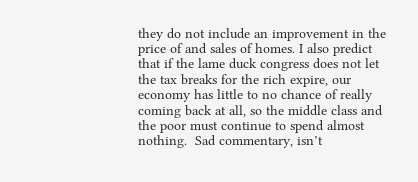they do not include an improvement in the price of and sales of homes. I also predict that if the lame duck congress does not let the tax breaks for the rich expire, our economy has little to no chance of really coming back at all, so the middle class and the poor must continue to spend almost nothing.  Sad commentary, isn’t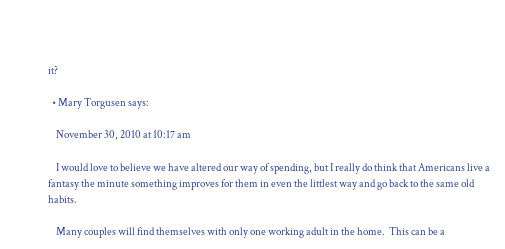it?

  • Mary Torgusen says:

    November 30, 2010 at 10:17 am

    I would love to believe we have altered our way of spending, but I really do think that Americans live a fantasy the minute something improves for them in even the littlest way and go back to the same old habits.

    Many couples will find themselves with only one working adult in the home.  This can be a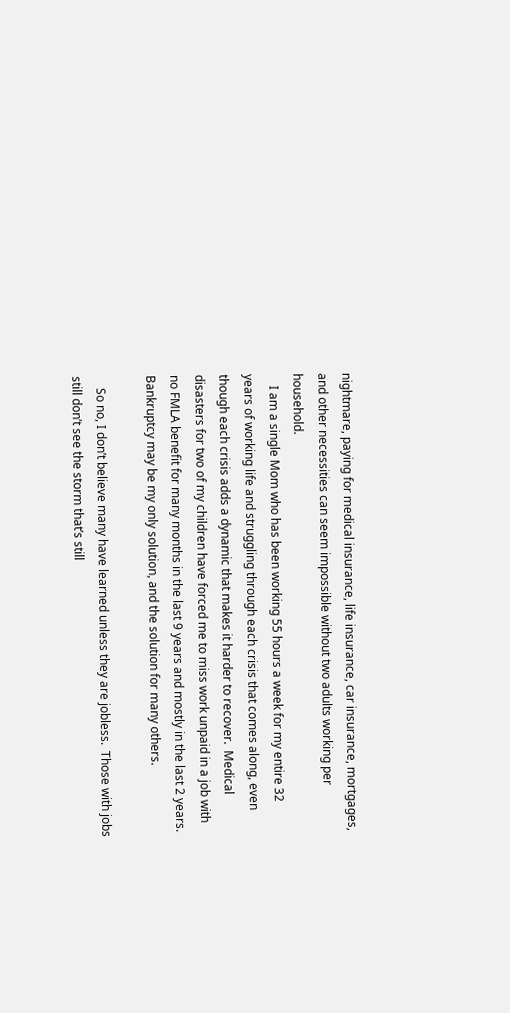nightmare, paying for medical insurance, life insurance, car insurance, mortgages, and other necessities can seem impossible without two adults working per household.
    I am a single Mom who has been working 55 hours a week for my entire 32 years of working life and struggling through each crisis that comes along, even though each crisis adds a dynamic that makes it harder to recover.  Medical disasters for two of my children have forced me to miss work unpaid in a job with no FMLA benefit for many months in the last 9 years and mostly in the last 2 years.  Bankruptcy may be my only solution, and the solution for many others.

    So no, I don’t believe many have learned unless they are jobless.  Those with jobs still don’t see the storm that’s still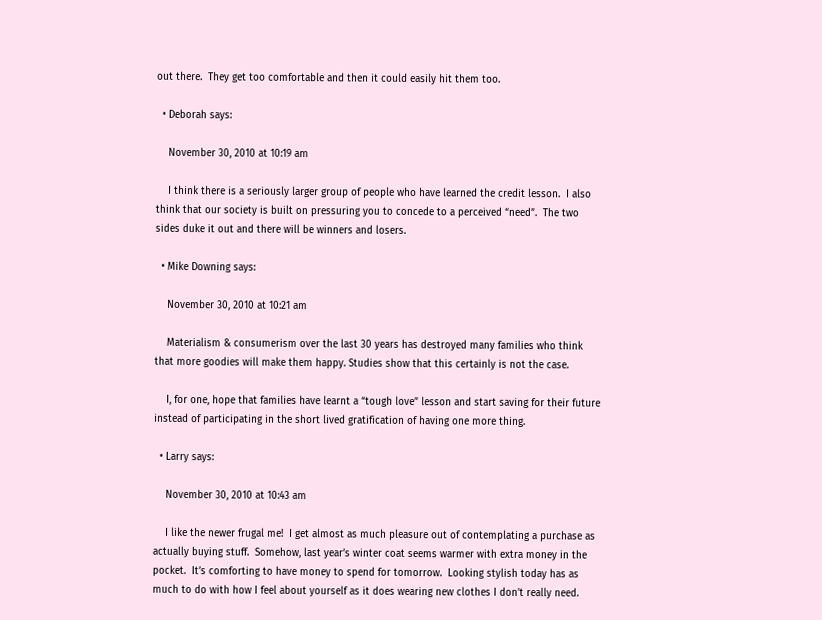out there.  They get too comfortable and then it could easily hit them too.

  • Deborah says:

    November 30, 2010 at 10:19 am

    I think there is a seriously larger group of people who have learned the credit lesson.  I also think that our society is built on pressuring you to concede to a perceived “need”.  The two sides duke it out and there will be winners and losers.

  • Mike Downing says:

    November 30, 2010 at 10:21 am

    Materialism & consumerism over the last 30 years has destroyed many families who think that more goodies will make them happy. Studies show that this certainly is not the case.

    I, for one, hope that families have learnt a “tough love” lesson and start saving for their future instead of participating in the short lived gratification of having one more thing.

  • Larry says:

    November 30, 2010 at 10:43 am

    I like the newer frugal me!  I get almost as much pleasure out of contemplating a purchase as actually buying stuff.  Somehow, last year’s winter coat seems warmer with extra money in the pocket.  It’s comforting to have money to spend for tomorrow.  Looking stylish today has as much to do with how I feel about yourself as it does wearing new clothes I don’t really need.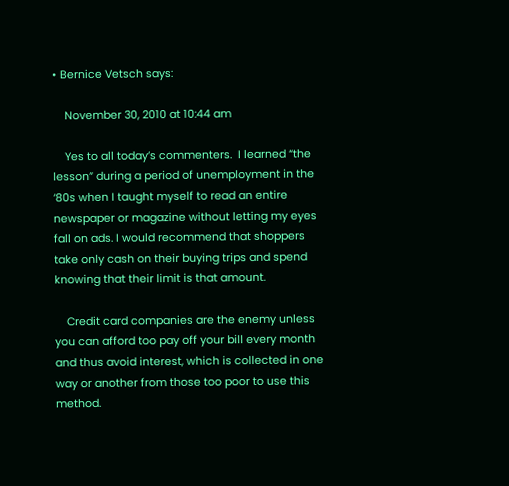• Bernice Vetsch says:

    November 30, 2010 at 10:44 am

    Yes to all today’s commenters.  I learned “the lesson” during a period of unemployment in the ‘80s when I taught myself to read an entire newspaper or magazine without letting my eyes fall on ads. I would recommend that shoppers take only cash on their buying trips and spend knowing that their limit is that amount.

    Credit card companies are the enemy unless you can afford too pay off your bill every month and thus avoid interest, which is collected in one way or another from those too poor to use this method.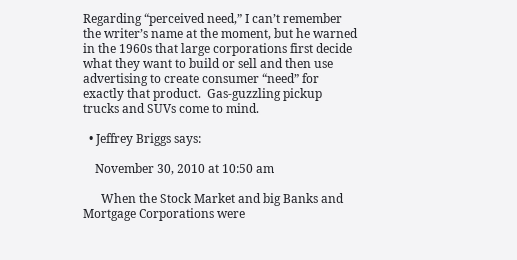Regarding “perceived need,” I can’t remember the writer’s name at the moment, but he warned in the 1960s that large corporations first decide what they want to build or sell and then use advertising to create consumer “need” for exactly that product.  Gas-guzzling pickup trucks and SUVs come to mind.

  • Jeffrey Briggs says:

    November 30, 2010 at 10:50 am

      When the Stock Market and big Banks and Mortgage Corporations were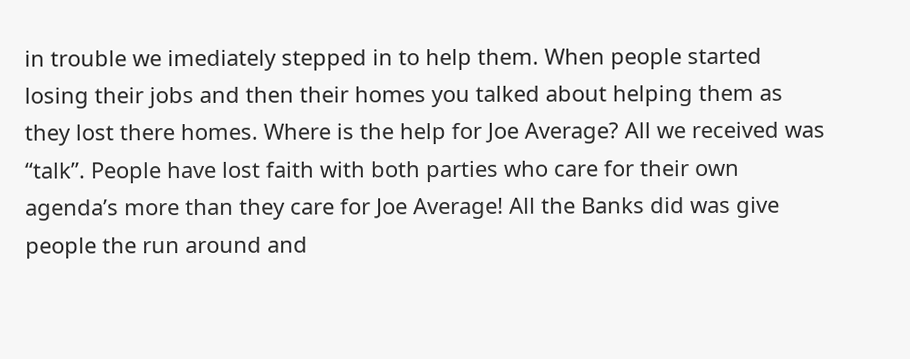in trouble we imediately stepped in to help them. When people started losing their jobs and then their homes you talked about helping them as they lost there homes. Where is the help for Joe Average? All we received was “talk”. People have lost faith with both parties who care for their own agenda’s more than they care for Joe Average! All the Banks did was give people the run around and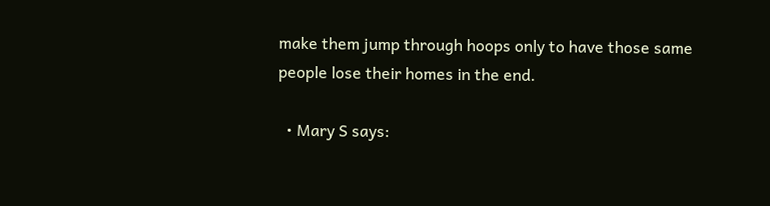make them jump through hoops only to have those same people lose their homes in the end.

  • Mary S says: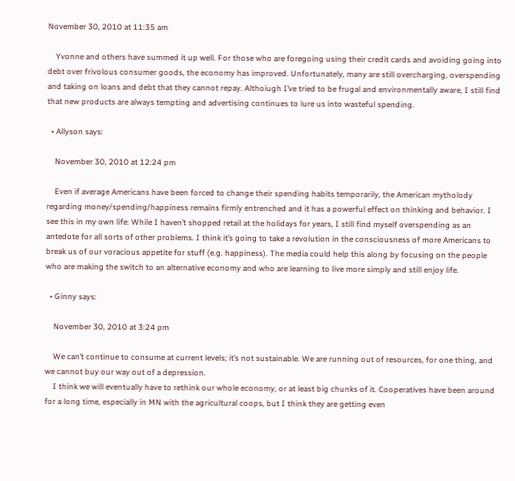November 30, 2010 at 11:35 am

    Yvonne and others have summed it up well. For those who are foregoing using their credit cards and avoiding going into debt over frivolous consumer goods, the economy has improved. Unfortunately, many are still overcharging, overspending and taking on loans and debt that they cannot repay. Althoiugh I’ve tried to be frugal and environmentally aware, I still find that new products are always tempting and advertising continues to lure us into wasteful spending.

  • Allyson says:

    November 30, 2010 at 12:24 pm

    Even if average Americans have been forced to change their spending habits temporarily, the American mytholody regarding money/spending/happiness remains firmly entrenched and it has a powerful effect on thinking and behavior. I see this in my own life: While I haven’t shopped retail at the holidays for years, I still find myself overspending as an antedote for all sorts of other problems. I think it’s going to take a revolution in the consciousness of more Americans to break us of our voracious appetite for stuff (e.g. happiness). The media could help this along by focusing on the people who are making the switch to an alternative economy and who are learning to live more simply and still enjoy life.

  • Ginny says:

    November 30, 2010 at 3:24 pm

    We can’t continue to consume at current levels; it’s not sustainable. We are running out of resources, for one thing, and we cannot buy our way out of a depression.
    I think we will eventually have to rethink our whole economy, or at least big chunks of it. Cooperatives have been around for a long time, especially in MN with the agricultural coops, but I think they are getting even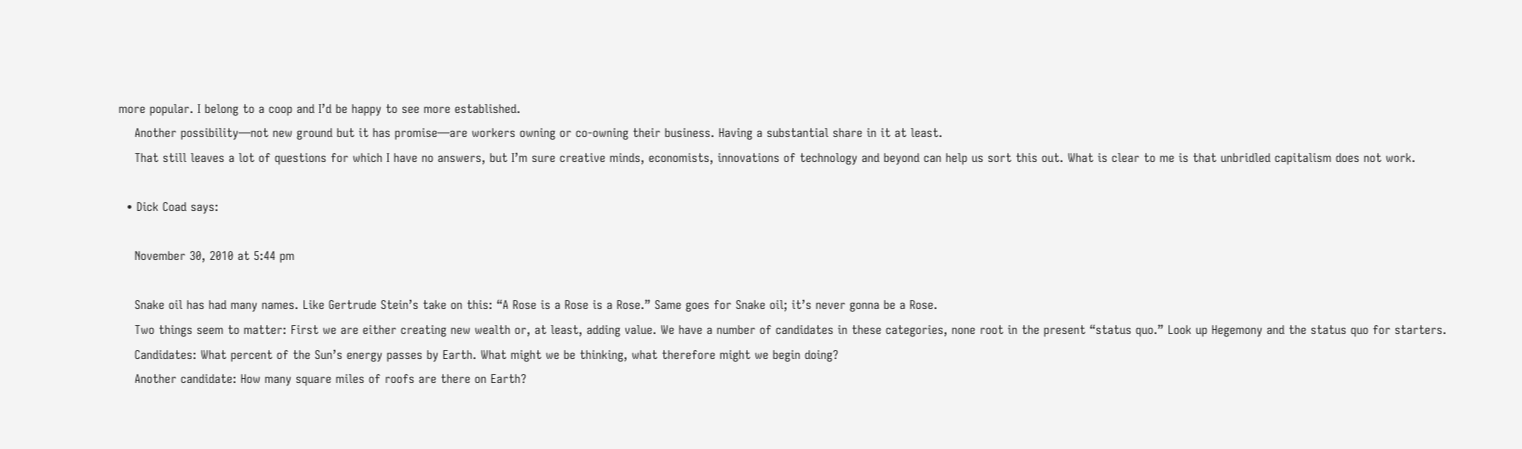more popular. I belong to a coop and I’d be happy to see more established.
    Another possibility—not new ground but it has promise—are workers owning or co-owning their business. Having a substantial share in it at least.
    That still leaves a lot of questions for which I have no answers, but I’m sure creative minds, economists, innovations of technology and beyond can help us sort this out. What is clear to me is that unbridled capitalism does not work.

  • Dick Coad says:

    November 30, 2010 at 5:44 pm

    Snake oil has had many names. Like Gertrude Stein’s take on this: “A Rose is a Rose is a Rose.” Same goes for Snake oil; it’s never gonna be a Rose.
    Two things seem to matter: First we are either creating new wealth or, at least, adding value. We have a number of candidates in these categories, none root in the present “status quo.” Look up Hegemony and the status quo for starters.
    Candidates: What percent of the Sun’s energy passes by Earth. What might we be thinking, what therefore might we begin doing?
    Another candidate: How many square miles of roofs are there on Earth?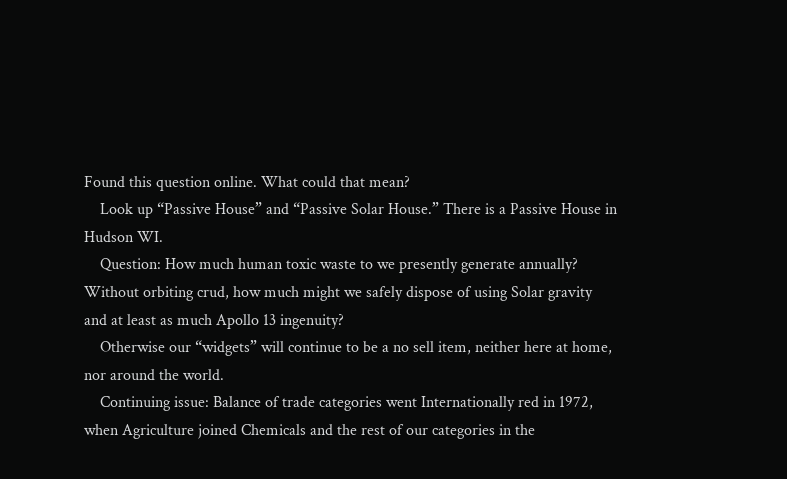Found this question online. What could that mean?
    Look up “Passive House” and “Passive Solar House.” There is a Passive House in Hudson WI.
    Question: How much human toxic waste to we presently generate annually? Without orbiting crud, how much might we safely dispose of using Solar gravity and at least as much Apollo 13 ingenuity?
    Otherwise our “widgets” will continue to be a no sell item, neither here at home, nor around the world.
    Continuing issue: Balance of trade categories went Internationally red in 1972, when Agriculture joined Chemicals and the rest of our categories in the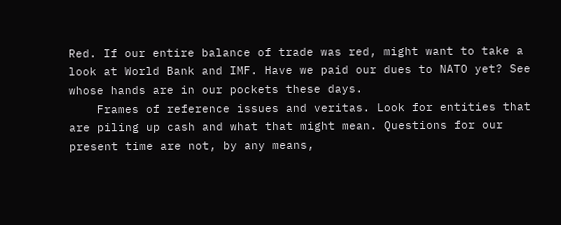Red. If our entire balance of trade was red, might want to take a look at World Bank and IMF. Have we paid our dues to NATO yet? See whose hands are in our pockets these days.
    Frames of reference issues and veritas. Look for entities that are piling up cash and what that might mean. Questions for our present time are not, by any means,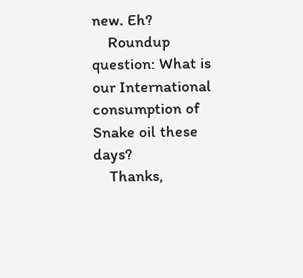new. Eh?
    Roundup question: What is our International consumption of Snake oil these days?
    Thanks,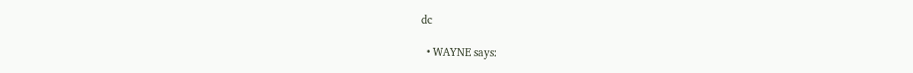dc

  • WAYNE says: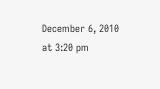December 6, 2010 at 3:20 pm